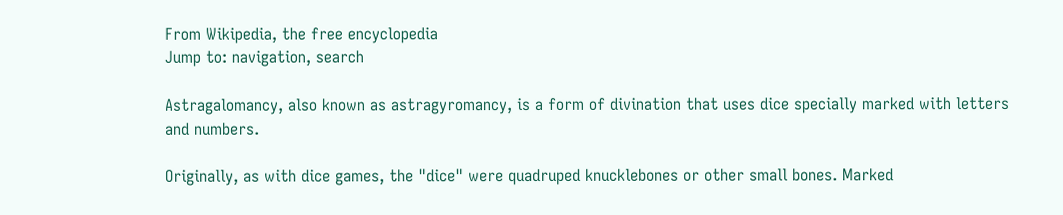From Wikipedia, the free encyclopedia
Jump to: navigation, search

Astragalomancy, also known as astragyromancy, is a form of divination that uses dice specially marked with letters and numbers.

Originally, as with dice games, the "dice" were quadruped knucklebones or other small bones. Marked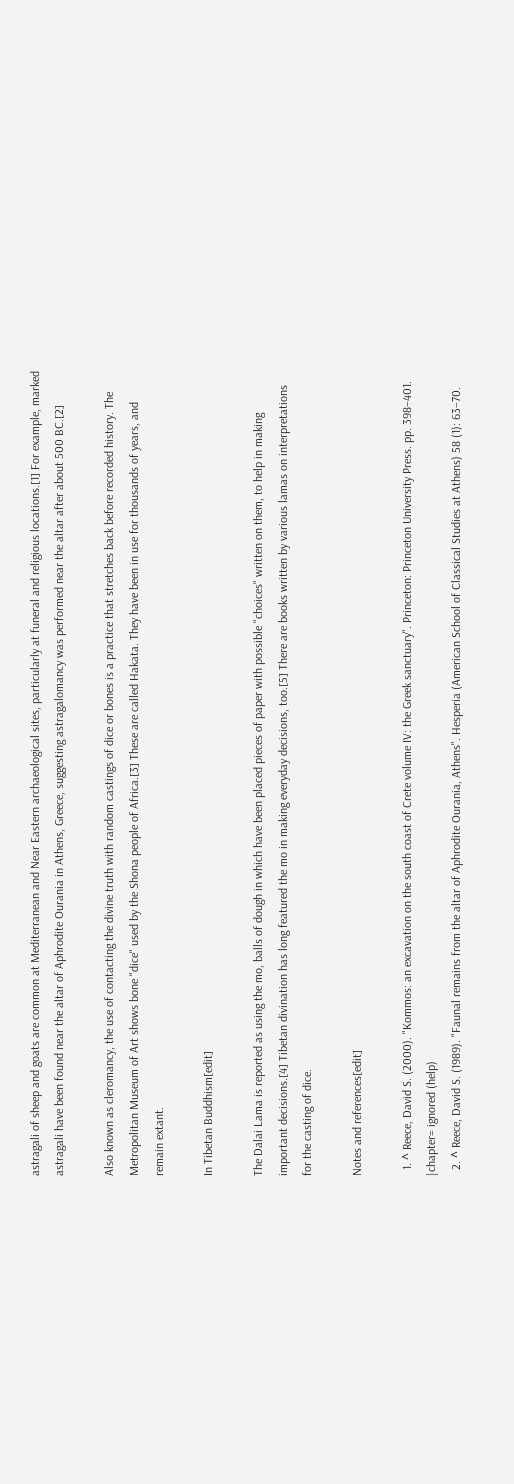astragali of sheep and goats are common at Mediterranean and Near Eastern archaeological sites, particularly at funeral and religious locations.[1] For example, marked astragali have been found near the altar of Aphrodite Ourania in Athens, Greece, suggesting astragalomancy was performed near the altar after about 500 BC.[2]

Also known as cleromancy, the use of contacting the divine truth with random castings of dice or bones is a practice that stretches back before recorded history. The Metropolitan Museum of Art shows bone "dice" used by the Shona people of Africa.[3] These are called Hakata. They have been in use for thousands of years, and remain extant.

In Tibetan Buddhism[edit]

The Dalai Lama is reported as using the mo, balls of dough in which have been placed pieces of paper with possible "choices" written on them, to help in making important decisions.[4] Tibetan divination has long featured the mo in making everyday decisions, too.[5] There are books written by various lamas on interpretations for the casting of dice.

Notes and references[edit]

  1. ^ Reece, David S. (2000). "Kommos: an excavation on the south coast of Crete volume IV: the Greek sanctuary". Princeton: Princeton University Press. pp. 398–401.  |chapter= ignored (help)
  2. ^ Reece, David S. (1989). "Faunal remains from the altar of Aphrodite Ourania, Athens". Hesperia (American School of Classical Studies at Athens) 58 (1): 63–70.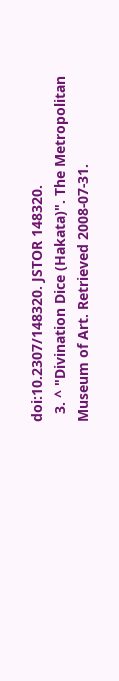doi:10.2307/148320. JSTOR 148320.
  3. ^ "Divination Dice (Hakata)". The Metropolitan Museum of Art. Retrieved 2008-07-31.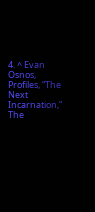4. ^ Evan Osnos, Profiles, “The Next Incarnation,” The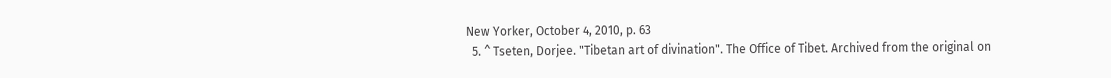New Yorker, October 4, 2010, p. 63
  5. ^ Tseten, Dorjee. "Tibetan art of divination". The Office of Tibet. Archived from the original on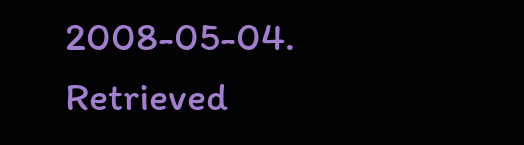2008-05-04. Retrieved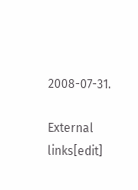2008-07-31.

External links[edit]